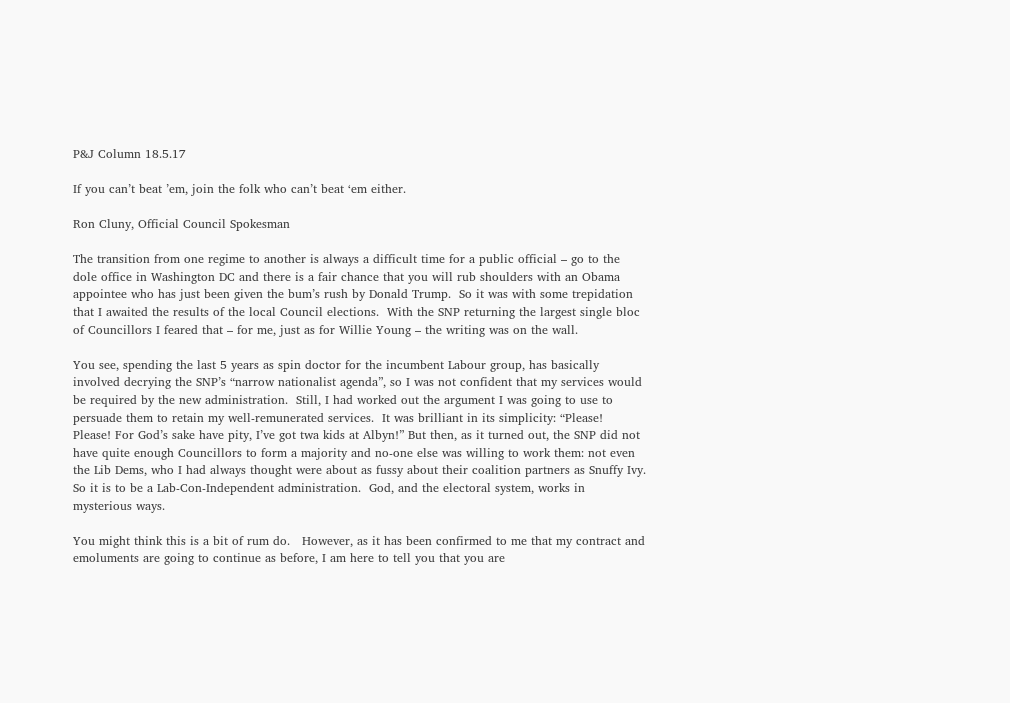P&J Column 18.5.17

If you can’t beat ’em, join the folk who can’t beat ‘em either.

Ron Cluny, Official Council Spokesman

The transition from one regime to another is always a difficult time for a public official – go to the dole office in Washington DC and there is a fair chance that you will rub shoulders with an Obama appointee who has just been given the bum’s rush by Donald Trump.  So it was with some trepidation that I awaited the results of the local Council elections.  With the SNP returning the largest single bloc of Councillors I feared that – for me, just as for Willie Young – the writing was on the wall.

You see, spending the last 5 years as spin doctor for the incumbent Labour group, has basically involved decrying the SNP’s “narrow nationalist agenda”, so I was not confident that my services would be required by the new administration.  Still, I had worked out the argument I was going to use to persuade them to retain my well-remunerated services.  It was brilliant in its simplicity: “Please!  Please! For God’s sake have pity, I’ve got twa kids at Albyn!” But then, as it turned out, the SNP did not have quite enough Councillors to form a majority and no-one else was willing to work them: not even the Lib Dems, who I had always thought were about as fussy about their coalition partners as Snuffy Ivy.  So it is to be a Lab-Con-Independent administration.  God, and the electoral system, works in mysterious ways.

You might think this is a bit of rum do.   However, as it has been confirmed to me that my contract and emoluments are going to continue as before, I am here to tell you that you are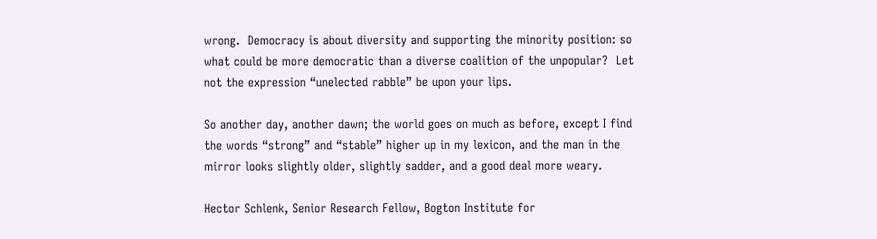wrong.  Democracy is about diversity and supporting the minority position: so what could be more democratic than a diverse coalition of the unpopular?  Let not the expression “unelected rabble” be upon your lips.

So another day, another dawn; the world goes on much as before, except I find the words “strong” and “stable” higher up in my lexicon, and the man in the mirror looks slightly older, slightly sadder, and a good deal more weary.

Hector Schlenk, Senior Research Fellow, Bogton Institute for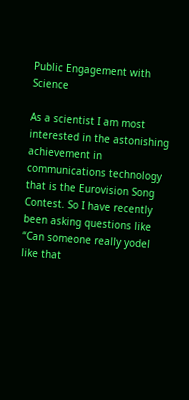Public Engagement with Science

As a scientist I am most interested in the astonishing achievement in communications technology that is the Eurovision Song Contest. So I have recently been asking questions like “Can someone really yodel like that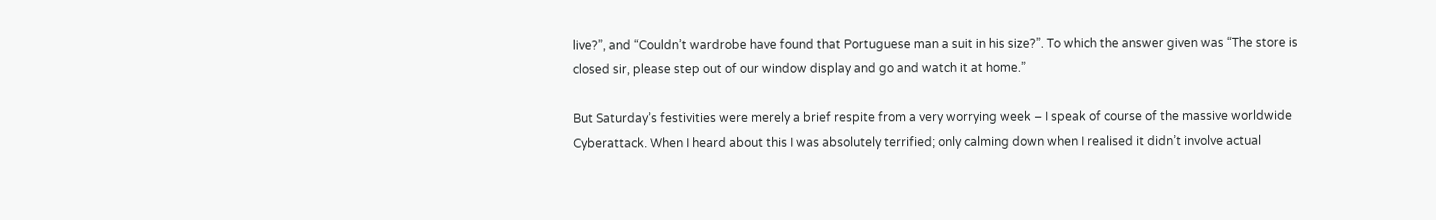live?”, and “Couldn’t wardrobe have found that Portuguese man a suit in his size?”. To which the answer given was “The store is closed sir, please step out of our window display and go and watch it at home.”

But Saturday’s festivities were merely a brief respite from a very worrying week – I speak of course of the massive worldwide Cyberattack. When I heard about this I was absolutely terrified; only calming down when I realised it didn’t involve actual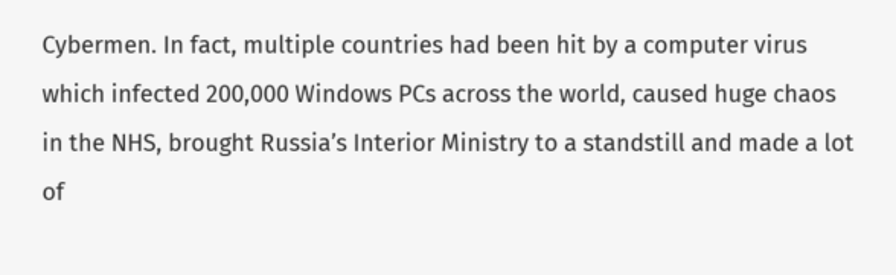Cybermen. In fact, multiple countries had been hit by a computer virus which infected 200,000 Windows PCs across the world, caused huge chaos in the NHS, brought Russia’s Interior Ministry to a standstill and made a lot of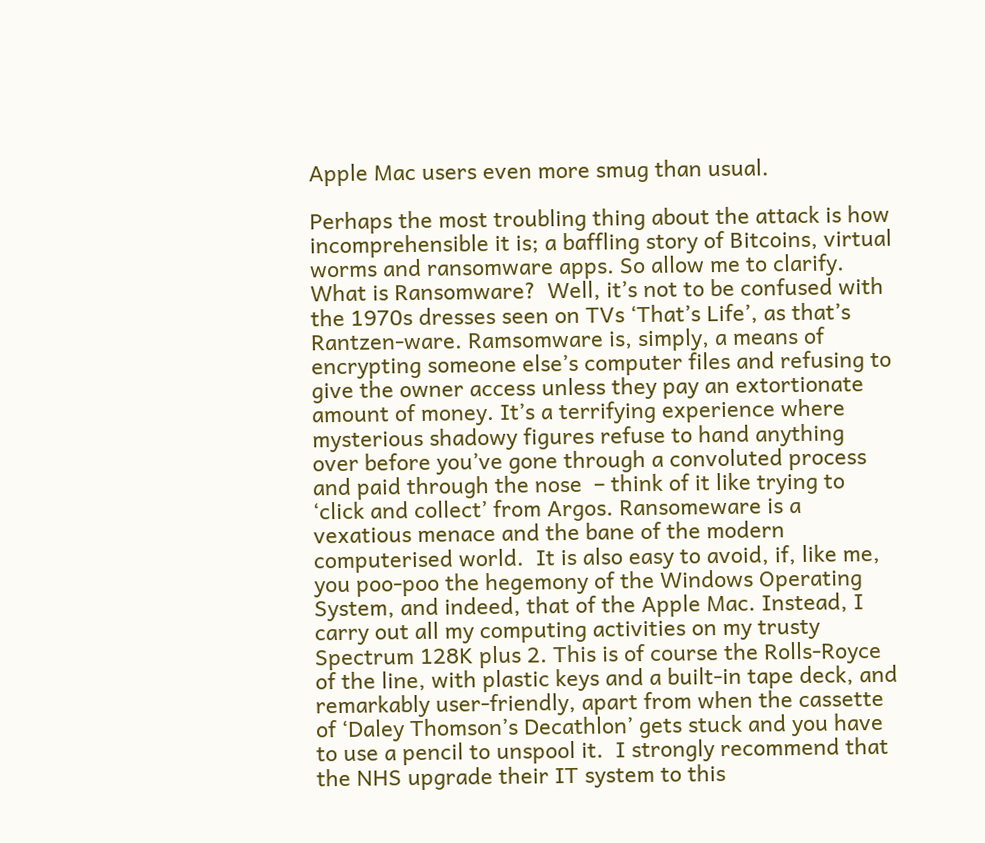Apple Mac users even more smug than usual.

Perhaps the most troubling thing about the attack is how incomprehensible it is; a baffling story of Bitcoins, virtual worms and ransomware apps. So allow me to clarify. What is Ransomware?  Well, it’s not to be confused with the 1970s dresses seen on TVs ‘That’s Life’, as that’s Rantzen-ware. Ramsomware is, simply, a means of encrypting someone else’s computer files and refusing to give the owner access unless they pay an extortionate amount of money. It’s a terrifying experience where mysterious shadowy figures refuse to hand anything over before you’ve gone through a convoluted process and paid through the nose  – think of it like trying to ‘click and collect’ from Argos. Ransomeware is a vexatious menace and the bane of the modern computerised world.  It is also easy to avoid, if, like me, you poo-poo the hegemony of the Windows Operating System, and indeed, that of the Apple Mac. Instead, I carry out all my computing activities on my trusty Spectrum 128K plus 2. This is of course the Rolls-Royce of the line, with plastic keys and a built-in tape deck, and remarkably user-friendly, apart from when the cassette of ‘Daley Thomson’s Decathlon’ gets stuck and you have to use a pencil to unspool it.  I strongly recommend that the NHS upgrade their IT system to this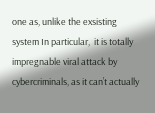one as, unlike the exsisting system In particular,  it is totally impregnable viral attack by cybercriminals, as it can’t actually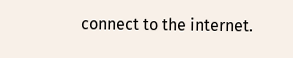connect to the internet.